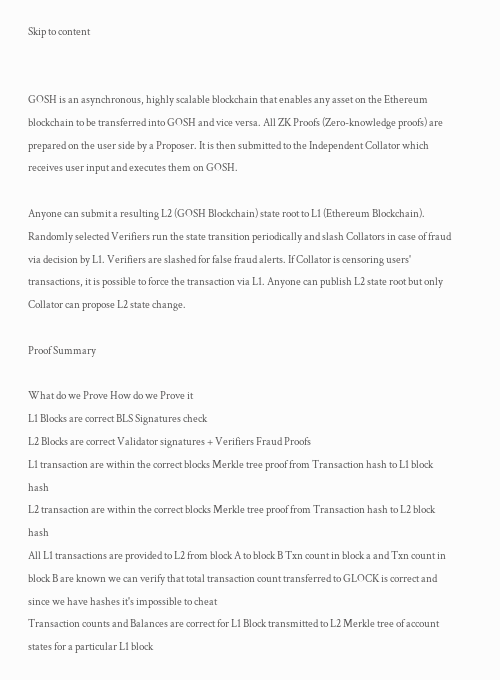Skip to content


GOSH is an asynchronous, highly scalable blockchain that enables any asset on the Ethereum blockchain to be transferred into GOSH and vice versa. All ZK Proofs (Zero-knowledge proofs) are prepared on the user side by a Proposer. It is then submitted to the Independent Collator which receives user input and executes them on GOSH.

Anyone can submit a resulting L2 (GOSH Blockchain) state root to L1 (Ethereum Blockchain). Randomly selected Verifiers run the state transition periodically and slash Collators in case of fraud via decision by L1. Verifiers are slashed for false fraud alerts. If Collator is censoring users' transactions, it is possible to force the transaction via L1. Anyone can publish L2 state root but only Collator can propose L2 state change.

Proof Summary

What do we Prove How do we Prove it
L1 Blocks are correct BLS Signatures check
L2 Blocks are correct Validator signatures + Verifiers Fraud Proofs
L1 transaction are within the correct blocks Merkle tree proof from Transaction hash to L1 block hash
L2 transaction are within the correct blocks Merkle tree proof from Transaction hash to L2 block hash
All L1 transactions are provided to L2 from block A to block B Txn count in block a and Txn count in block B are known we can verify that total transaction count transferred to GLOCK is correct and since we have hashes it's impossible to cheat
Transaction counts and Balances are correct for L1 Block transmitted to L2 Merkle tree of account states for a particular L1 block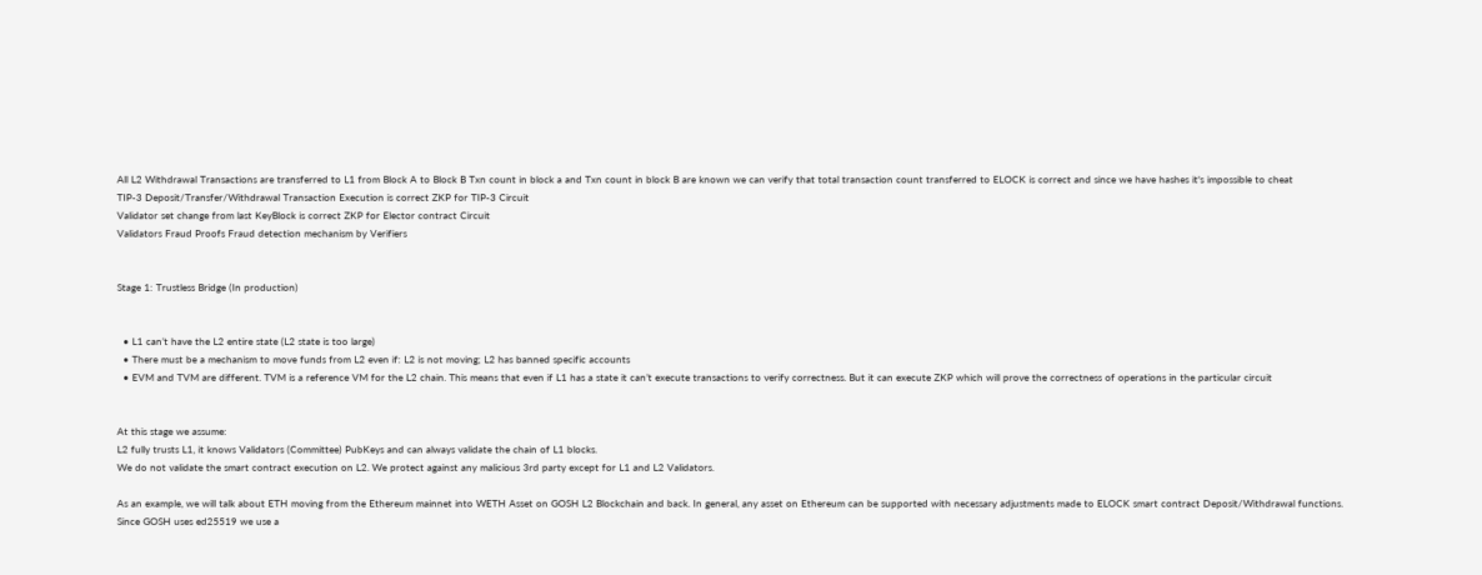All L2 Withdrawal Transactions are transferred to L1 from Block A to Block B Txn count in block a and Txn count in block B are known we can verify that total transaction count transferred to ELOCK is correct and since we have hashes it's impossible to cheat
TIP-3 Deposit/Transfer/Withdrawal Transaction Execution is correct ZKP for TIP-3 Circuit
Validator set change from last KeyBlock is correct ZKP for Elector contract Circuit
Validators Fraud Proofs Fraud detection mechanism by Verifiers


Stage 1: Trustless Bridge (In production)


  • L1 can’t have the L2 entire state (L2 state is too large)
  • There must be a mechanism to move funds from L2 even if: L2 is not moving; L2 has banned specific accounts
  • EVM and TVM are different. TVM is a reference VM for the L2 chain. This means that even if L1 has a state it can’t execute transactions to verify correctness. But it can execute ZKP which will prove the correctness of operations in the particular circuit


At this stage we assume:
L2 fully trusts L1, it knows Validators (Committee) PubKeys and can always validate the chain of L1 blocks.
We do not validate the smart contract execution on L2. We protect against any malicious 3rd party except for L1 and L2 Validators.

As an example, we will talk about ETH moving from the Ethereum mainnet into WETH Asset on GOSH L2 Blockchain and back. In general, any asset on Ethereum can be supported with necessary adjustments made to ELOCK smart contract Deposit/Withdrawal functions. Since GOSH uses ed25519 we use a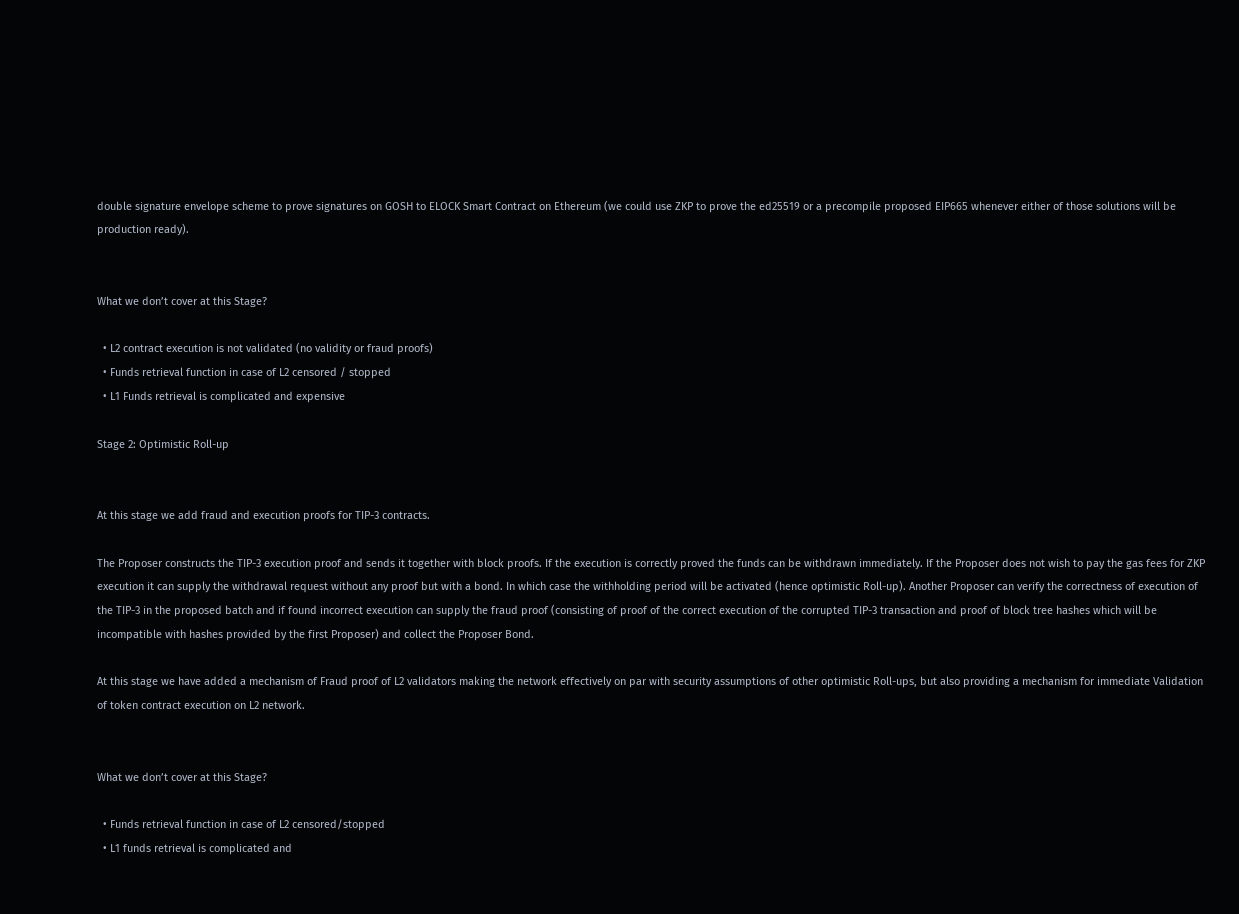double signature envelope scheme to prove signatures on GOSH to ELOCK Smart Contract on Ethereum (we could use ZKP to prove the ed25519 or a precompile proposed EIP665 whenever either of those solutions will be production ready).


What we don’t cover at this Stage?

  • L2 contract execution is not validated (no validity or fraud proofs)
  • Funds retrieval function in case of L2 censored / stopped
  • L1 Funds retrieval is complicated and expensive

Stage 2: Optimistic Roll-up


At this stage we add fraud and execution proofs for TIP-3 contracts.

The Proposer constructs the TIP-3 execution proof and sends it together with block proofs. If the execution is correctly proved the funds can be withdrawn immediately. If the Proposer does not wish to pay the gas fees for ZKP execution it can supply the withdrawal request without any proof but with a bond. In which case the withholding period will be activated (hence optimistic Roll-up). Another Proposer can verify the correctness of execution of the TIP-3 in the proposed batch and if found incorrect execution can supply the fraud proof (consisting of proof of the correct execution of the corrupted TIP-3 transaction and proof of block tree hashes which will be incompatible with hashes provided by the first Proposer) and collect the Proposer Bond.

At this stage we have added a mechanism of Fraud proof of L2 validators making the network effectively on par with security assumptions of other optimistic Roll-ups, but also providing a mechanism for immediate Validation of token contract execution on L2 network.


What we don’t cover at this Stage?

  • Funds retrieval function in case of L2 censored/stopped
  • L1 funds retrieval is complicated and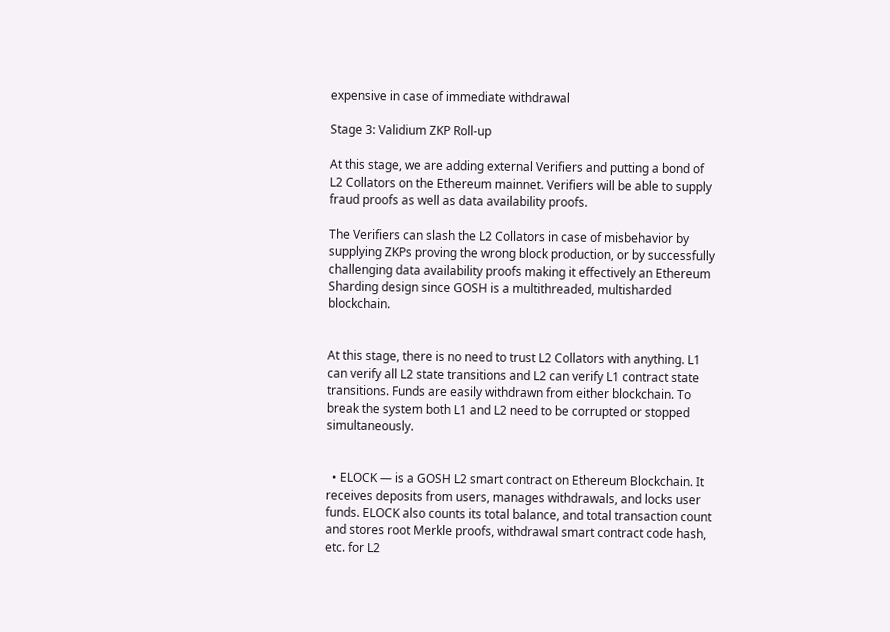expensive in case of immediate withdrawal

Stage 3: Validium ZKP Roll-up

At this stage, we are adding external Verifiers and putting a bond of L2 Collators on the Ethereum mainnet. Verifiers will be able to supply fraud proofs as well as data availability proofs.

The Verifiers can slash the L2 Collators in case of misbehavior by supplying ZKPs proving the wrong block production, or by successfully challenging data availability proofs making it effectively an Ethereum Sharding design since GOSH is a multithreaded, multisharded blockchain.


At this stage, there is no need to trust L2 Collators with anything. L1 can verify all L2 state transitions and L2 can verify L1 contract state transitions. Funds are easily withdrawn from either blockchain. To break the system both L1 and L2 need to be corrupted or stopped simultaneously.


  • ELOCK — is a GOSH L2 smart contract on Ethereum Blockchain. It receives deposits from users, manages withdrawals, and locks user funds. ELOCK also counts its total balance, and total transaction count and stores root Merkle proofs, withdrawal smart contract code hash, etc. for L2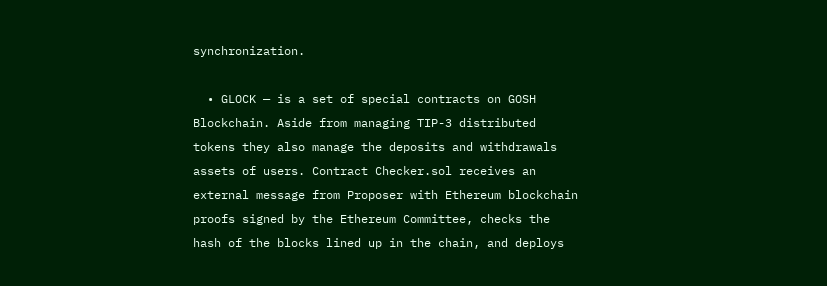synchronization.

  • GLOCK — is a set of special contracts on GOSH Blockchain. Aside from managing TIP-3 distributed tokens they also manage the deposits and withdrawals assets of users. Contract Checker.sol receives an external message from Proposer with Ethereum blockchain proofs signed by the Ethereum Committee, checks the hash of the blocks lined up in the chain, and deploys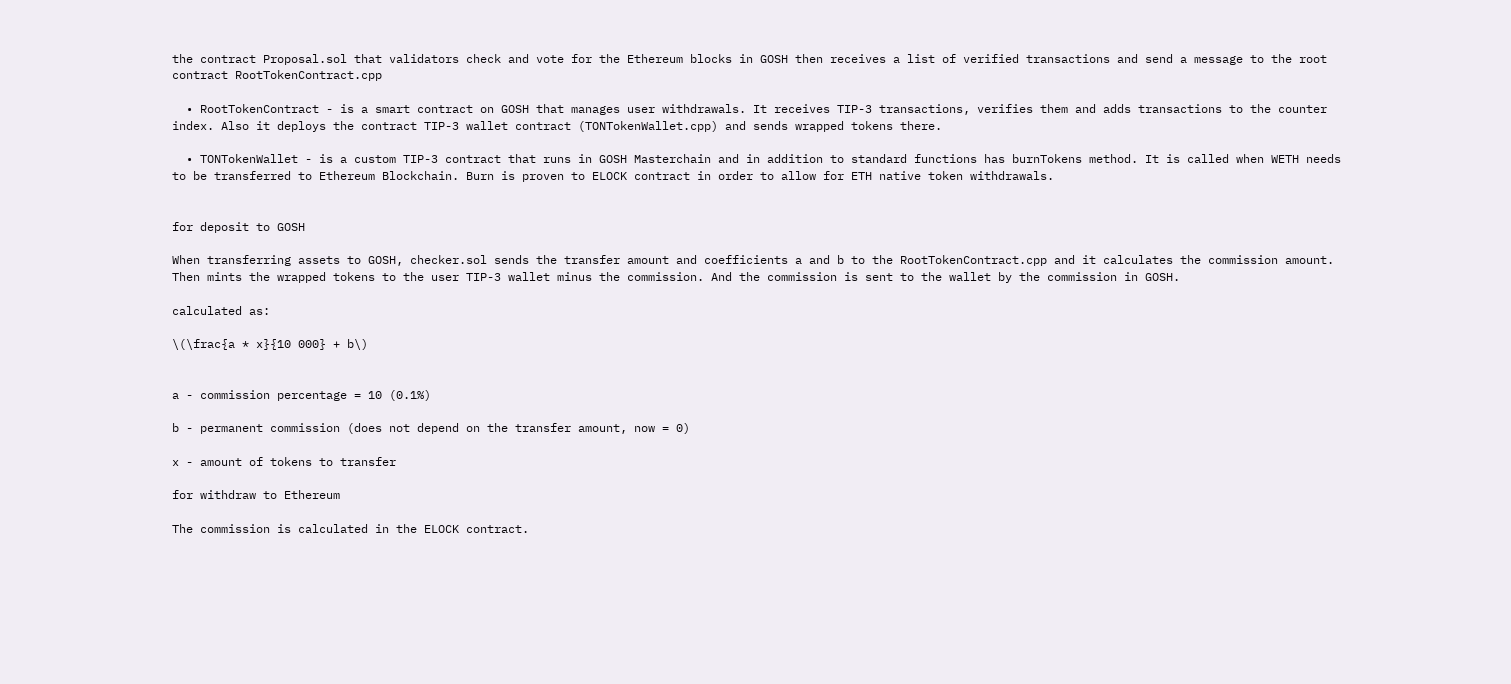the contract Proposal.sol that validators check and vote for the Ethereum blocks in GOSH then receives a list of verified transactions and send a message to the root contract RootTokenContract.cpp

  • RootTokenContract - is a smart contract on GOSH that manages user withdrawals. It receives TIP-3 transactions, verifies them and adds transactions to the counter index. Also it deploys the contract TIP-3 wallet contract (TONTokenWallet.cpp) and sends wrapped tokens there.

  • TONTokenWallet - is a custom TIP-3 contract that runs in GOSH Masterchain and in addition to standard functions has burnTokens method. It is called when WETH needs to be transferred to Ethereum Blockchain. Burn is proven to ELOCK contract in order to allow for ETH native token withdrawals.


for deposit to GOSH

When transferring assets to GOSH, checker.sol sends the transfer amount and coefficients a and b to the RootTokenContract.cpp and it calculates the commission amount. Then mints the wrapped tokens to the user TIP-3 wallet minus the commission. And the commission is sent to the wallet by the commission in GOSH.

calculated as:

\(\frac{a * x}{10 000} + b\)


a - commission percentage = 10 (0.1%)

b - permanent commission (does not depend on the transfer amount, now = 0)

x - amount of tokens to transfer

for withdraw to Ethereum

The commission is calculated in the ELOCK contract.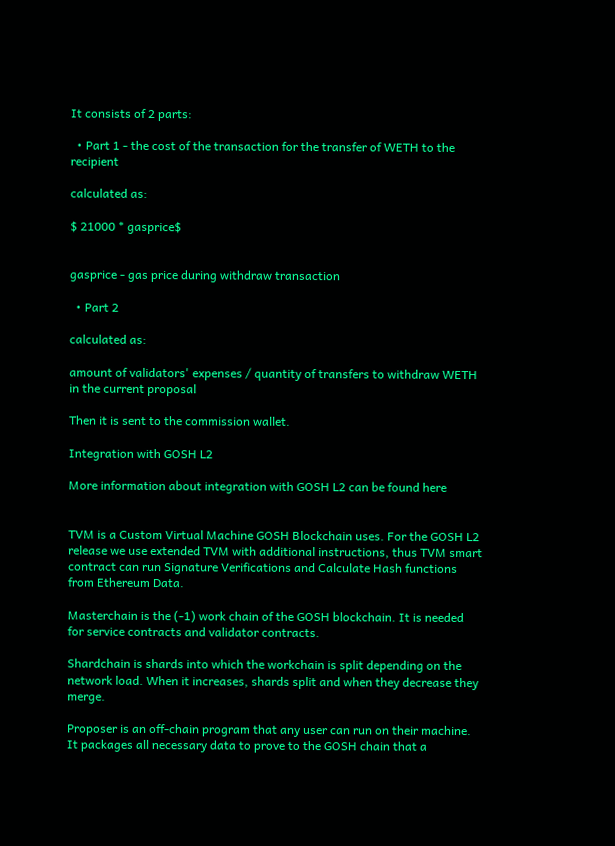It consists of 2 parts:

  • Part 1 - the cost of the transaction for the transfer of WETH to the recipient

calculated as:

$ 21000 * gasprice$


gasprice - gas price during withdraw transaction

  • Part 2

calculated as:

amount of validators' expenses / quantity of transfers to withdraw WETH in the current proposal

Then it is sent to the commission wallet.

Integration with GOSH L2

More information about integration with GOSH L2 can be found here


TVM is a Custom Virtual Machine GOSH Blockchain uses. For the GOSH L2 release we use extended TVM with additional instructions, thus TVM smart contract can run Signature Verifications and Calculate Hash functions from Ethereum Data.

Masterchain is the (-1) work chain of the GOSH blockchain. It is needed for service contracts and validator contracts.

Shardchain is shards into which the workchain is split depending on the network load. When it increases, shards split and when they decrease they merge.

Proposer is an off-chain program that any user can run on their machine. It packages all necessary data to prove to the GOSH chain that a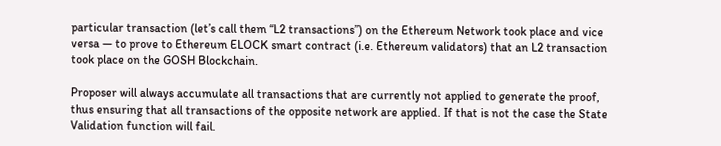particular transaction (let’s call them “L2 transactions”) on the Ethereum Network took place and vice versa — to prove to Ethereum ELOCK smart contract (i.e. Ethereum validators) that an L2 transaction took place on the GOSH Blockchain.

Proposer will always accumulate all transactions that are currently not applied to generate the proof, thus ensuring that all transactions of the opposite network are applied. If that is not the case the State Validation function will fail.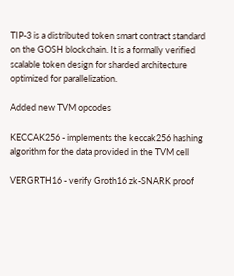TIP-3 is a distributed token smart contract standard on the GOSH blockchain. It is a formally verified scalable token design for sharded architecture optimized for parallelization.

Added new TVM opcodes

KECCAK256 - implements the keccak256 hashing algorithm for the data provided in the TVM cell

VERGRTH16 - verify Groth16 zk-SNARK proof